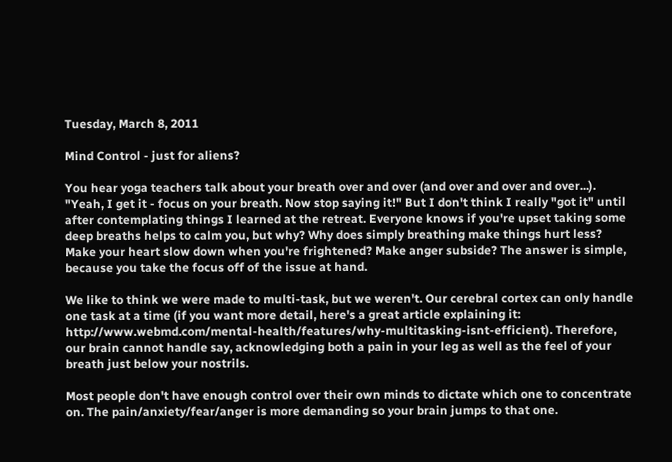Tuesday, March 8, 2011

Mind Control - just for aliens?

You hear yoga teachers talk about your breath over and over (and over and over and over...). "Yeah, I get it - focus on your breath. Now stop saying it!" But I don't think I really "got it" until after contemplating things I learned at the retreat. Everyone knows if you're upset taking some deep breaths helps to calm you, but why? Why does simply breathing make things hurt less? Make your heart slow down when you're frightened? Make anger subside? The answer is simple, because you take the focus off of the issue at hand.

We like to think we were made to multi-task, but we weren't. Our cerebral cortex can only handle one task at a time (if you want more detail, here's a great article explaining it: http://www.webmd.com/mental-health/features/why-multitasking-isnt-efficient). Therefore, our brain cannot handle say, acknowledging both a pain in your leg as well as the feel of your breath just below your nostrils.

Most people don't have enough control over their own minds to dictate which one to concentrate on. The pain/anxiety/fear/anger is more demanding so your brain jumps to that one.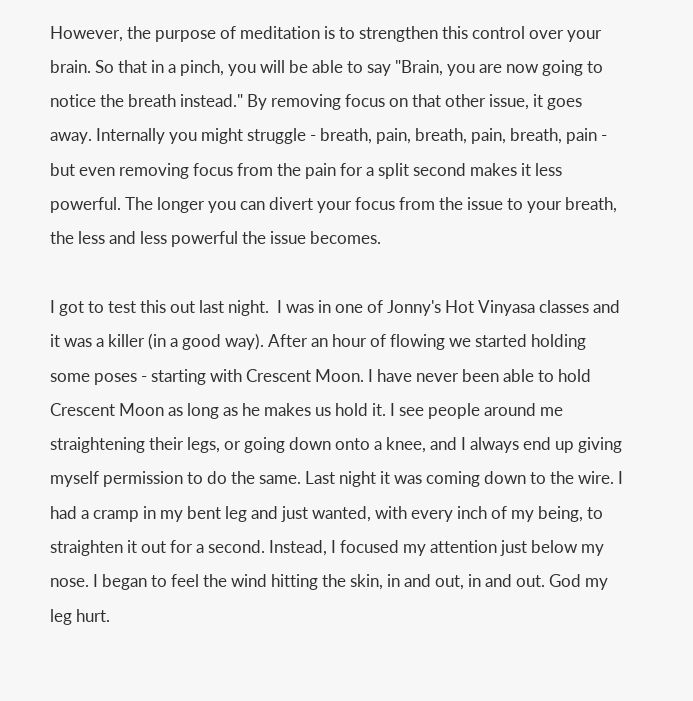However, the purpose of meditation is to strengthen this control over your brain. So that in a pinch, you will be able to say "Brain, you are now going to notice the breath instead." By removing focus on that other issue, it goes away. Internally you might struggle - breath, pain, breath, pain, breath, pain - but even removing focus from the pain for a split second makes it less powerful. The longer you can divert your focus from the issue to your breath, the less and less powerful the issue becomes.

I got to test this out last night.  I was in one of Jonny's Hot Vinyasa classes and it was a killer (in a good way). After an hour of flowing we started holding some poses - starting with Crescent Moon. I have never been able to hold Crescent Moon as long as he makes us hold it. I see people around me straightening their legs, or going down onto a knee, and I always end up giving myself permission to do the same. Last night it was coming down to the wire. I had a cramp in my bent leg and just wanted, with every inch of my being, to straighten it out for a second. Instead, I focused my attention just below my nose. I began to feel the wind hitting the skin, in and out, in and out. God my leg hurt.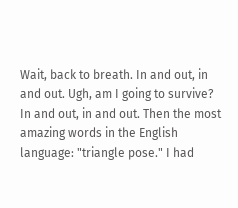Wait, back to breath. In and out, in and out. Ugh, am I going to survive? In and out, in and out. Then the most amazing words in the English language: "triangle pose." I had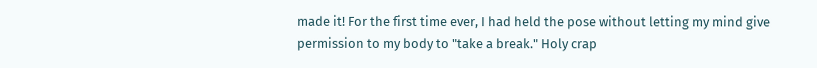made it! For the first time ever, I had held the pose without letting my mind give permission to my body to "take a break." Holy crap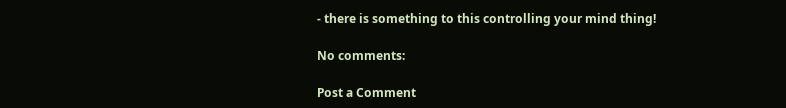- there is something to this controlling your mind thing!

No comments:

Post a Comment